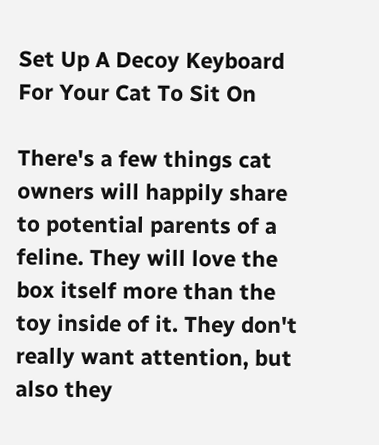Set Up A Decoy Keyboard For Your Cat To Sit On

There's a few things cat owners will happily share to potential parents of a feline. They will love the box itself more than the toy inside of it. They don't really want attention, but also they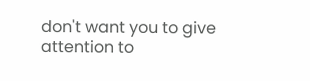don't want you to give attention to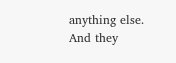anything else. And they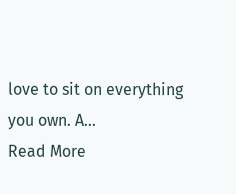love to sit on everything you own. A...
Read More